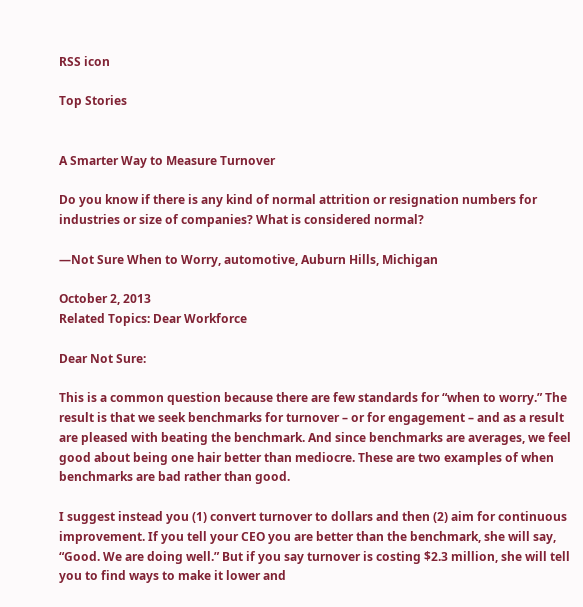RSS icon

Top Stories


A Smarter Way to Measure Turnover

Do you know if there is any kind of normal attrition or resignation numbers for industries or size of companies? What is considered normal?

—Not Sure When to Worry, automotive, Auburn Hills, Michigan

October 2, 2013
Related Topics: Dear Workforce

Dear Not Sure:

This is a common question because there are few standards for “when to worry.” The result is that we seek benchmarks for turnover – or for engagement – and as a result are pleased with beating the benchmark. And since benchmarks are averages, we feel good about being one hair better than mediocre. These are two examples of when benchmarks are bad rather than good.

I suggest instead you (1) convert turnover to dollars and then (2) aim for continuous improvement. If you tell your CEO you are better than the benchmark, she will say, “Good. We are doing well.” But if you say turnover is costing $2.3 million, she will tell you to find ways to make it lower and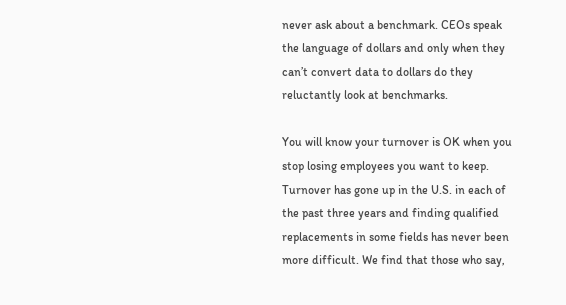never ask about a benchmark. CEOs speak the language of dollars and only when they can’t convert data to dollars do they reluctantly look at benchmarks.

You will know your turnover is OK when you stop losing employees you want to keep. Turnover has gone up in the U.S. in each of the past three years and finding qualified replacements in some fields has never been more difficult. We find that those who say,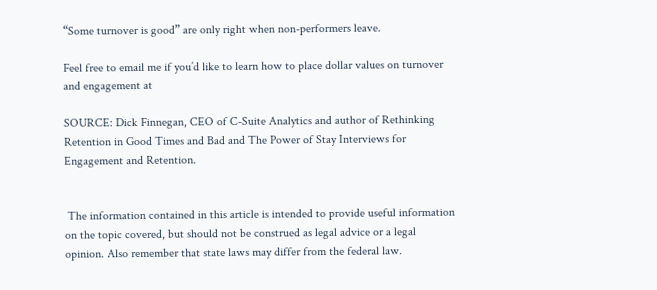“Some turnover is good” are only right when non-performers leave.

Feel free to email me if you’d like to learn how to place dollar values on turnover and engagement at

SOURCE: Dick Finnegan, CEO of C-Suite Analytics and author of Rethinking Retention in Good Times and Bad and The Power of Stay Interviews for Engagement and Retention.


 The information contained in this article is intended to provide useful information on the topic covered, but should not be construed as legal advice or a legal opinion. Also remember that state laws may differ from the federal law.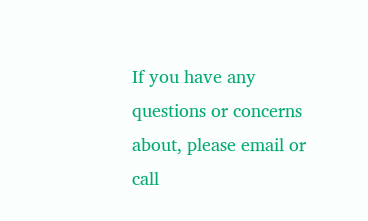If you have any questions or concerns about, please email or call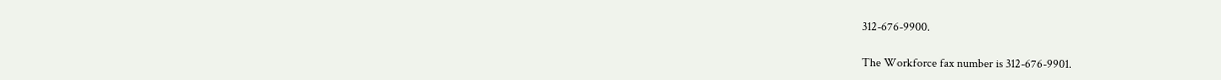312-676-9900.

The Workforce fax number is 312-676-9901.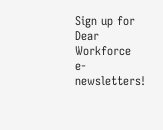Sign up for Dear Workforce e-newsletters!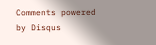Comments powered by Disqus